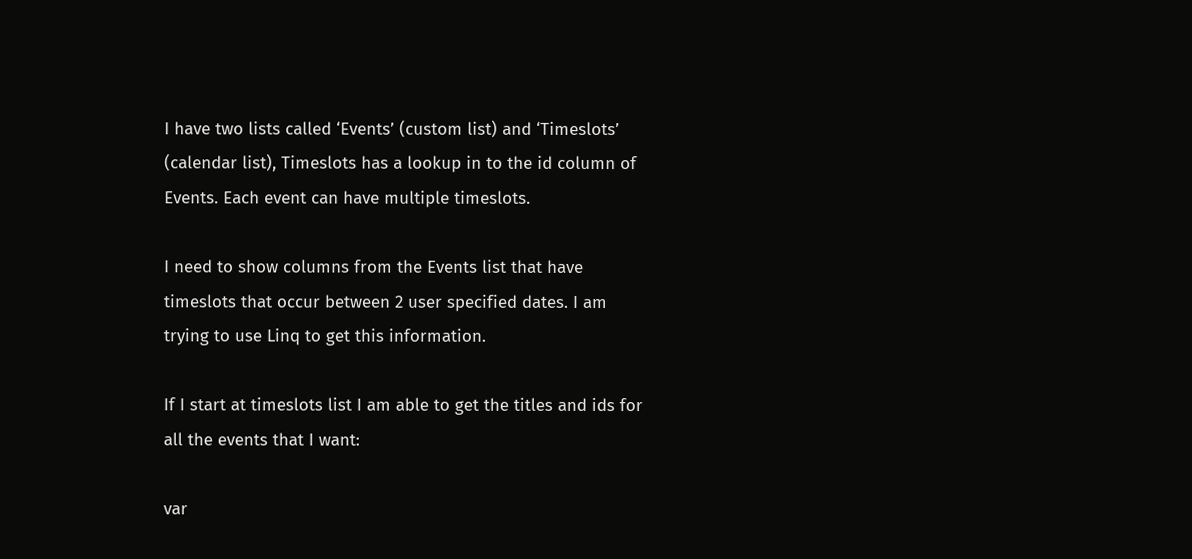I have two lists called ‘Events’ (custom list) and ‘Timeslots’ (calendar list), Timeslots has a lookup in to the id column of Events. Each event can have multiple timeslots.

I need to show columns from the Events list that have timeslots that occur between 2 user specified dates. I am trying to use Linq to get this information.

If I start at timeslots list I am able to get the titles and ids for all the events that I want:

var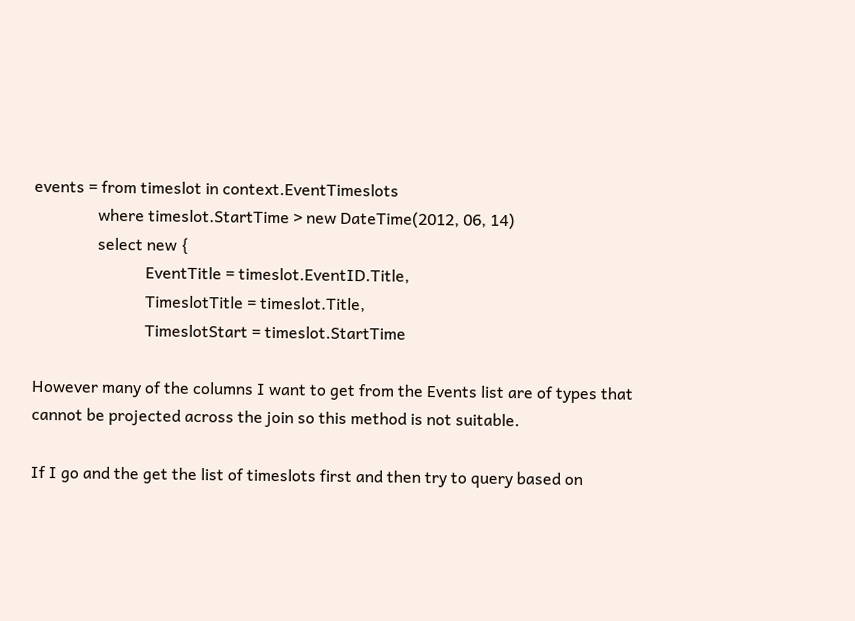events = from timeslot in context.EventTimeslots
                where timeslot.StartTime > new DateTime(2012, 06, 14)
                select new {
                            EventTitle = timeslot.EventID.Title,
                            TimeslotTitle = timeslot.Title,
                            TimeslotStart = timeslot.StartTime

However many of the columns I want to get from the Events list are of types that cannot be projected across the join so this method is not suitable.

If I go and the get the list of timeslots first and then try to query based on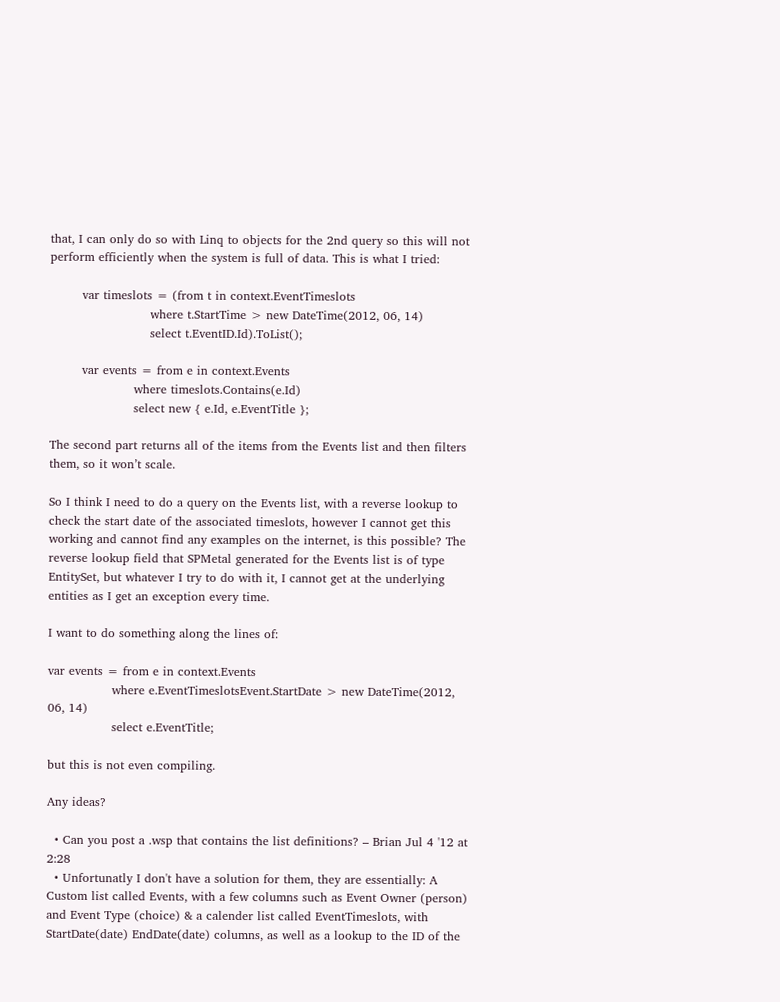that, I can only do so with Linq to objects for the 2nd query so this will not perform efficiently when the system is full of data. This is what I tried:

        var timeslots = (from t in context.EventTimeslots
                         where t.StartTime > new DateTime(2012, 06, 14)
                         select t.EventID.Id).ToList();

        var events = from e in context.Events
                     where timeslots.Contains(e.Id)
                     select new { e.Id, e.EventTitle };

The second part returns all of the items from the Events list and then filters them, so it won’t scale.

So I think I need to do a query on the Events list, with a reverse lookup to check the start date of the associated timeslots, however I cannot get this working and cannot find any examples on the internet, is this possible? The reverse lookup field that SPMetal generated for the Events list is of type EntitySet, but whatever I try to do with it, I cannot get at the underlying entities as I get an exception every time.

I want to do something along the lines of:

var events = from e in context.Events
                where e.EventTimeslotsEvent.StartDate > new DateTime(2012, 06, 14)
                select e.EventTitle;

but this is not even compiling.

Any ideas?

  • Can you post a .wsp that contains the list definitions? – Brian Jul 4 '12 at 2:28
  • Unfortunatly I don't have a solution for them, they are essentially: A Custom list called Events, with a few columns such as Event Owner (person) and Event Type (choice) & a calender list called EventTimeslots, with StartDate(date) EndDate(date) columns, as well as a lookup to the ID of the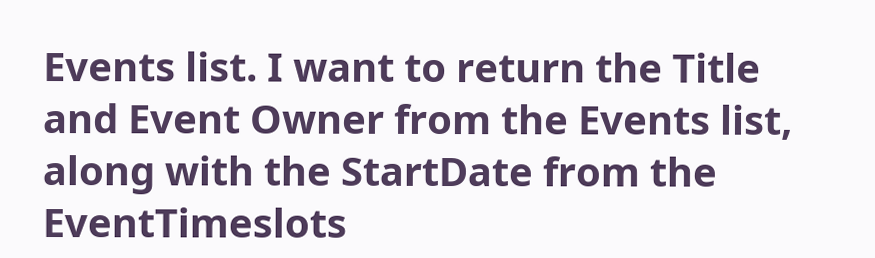Events list. I want to return the Title and Event Owner from the Events list, along with the StartDate from the EventTimeslots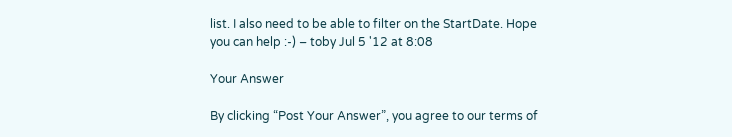list. I also need to be able to filter on the StartDate. Hope you can help :-) – toby Jul 5 '12 at 8:08

Your Answer

By clicking “Post Your Answer”, you agree to our terms of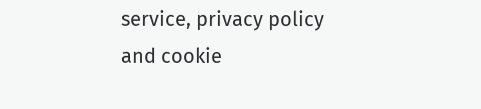service, privacy policy and cookie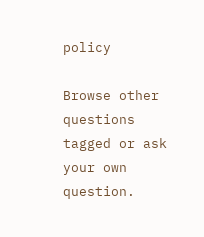policy

Browse other questions tagged or ask your own question.